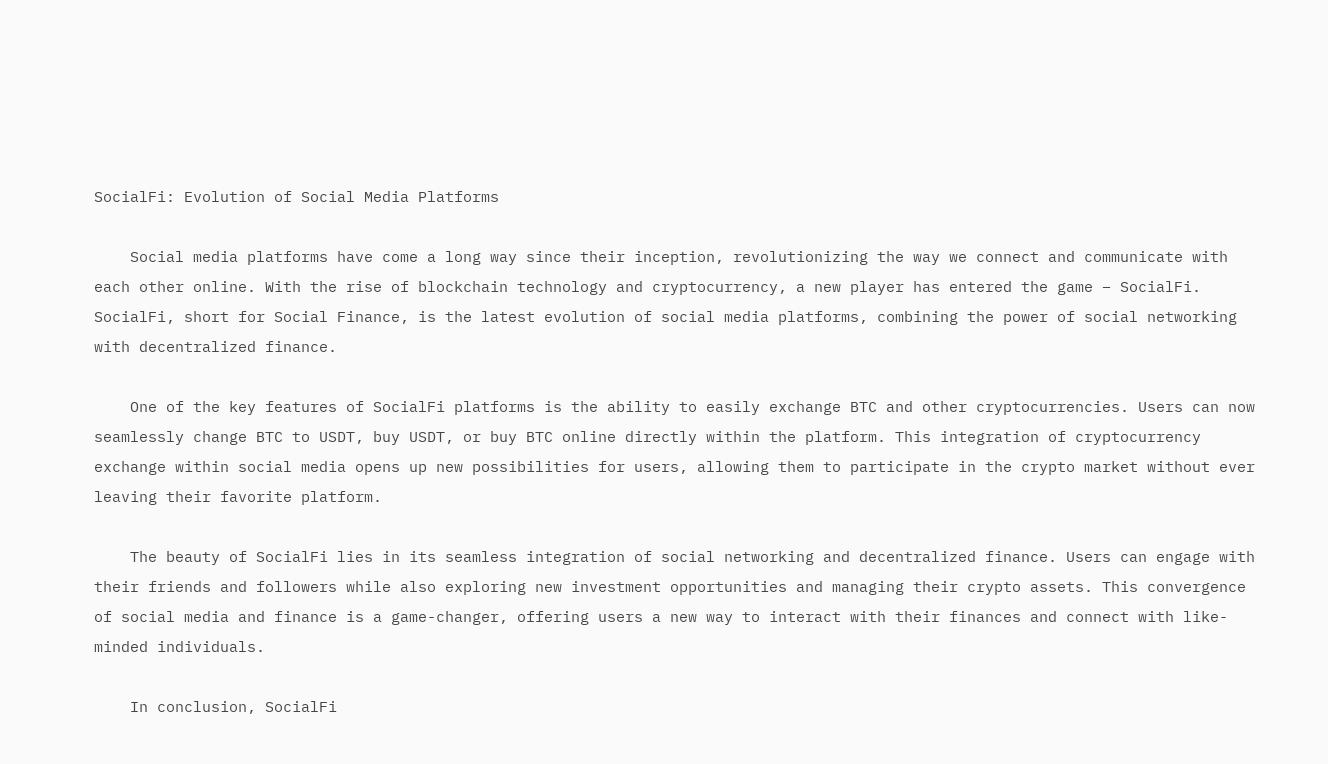SocialFi: Evolution of Social Media Platforms

    Social media platforms have come a long way since their inception, revolutionizing the way we connect and communicate with each other online. With the rise of blockchain technology and cryptocurrency, a new player has entered the game – SocialFi. SocialFi, short for Social Finance, is the latest evolution of social media platforms, combining the power of social networking with decentralized finance.

    One of the key features of SocialFi platforms is the ability to easily exchange BTC and other cryptocurrencies. Users can now seamlessly change BTC to USDT, buy USDT, or buy BTC online directly within the platform. This integration of cryptocurrency exchange within social media opens up new possibilities for users, allowing them to participate in the crypto market without ever leaving their favorite platform.

    The beauty of SocialFi lies in its seamless integration of social networking and decentralized finance. Users can engage with their friends and followers while also exploring new investment opportunities and managing their crypto assets. This convergence of social media and finance is a game-changer, offering users a new way to interact with their finances and connect with like-minded individuals.

    In conclusion, SocialFi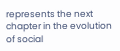represents the next chapter in the evolution of social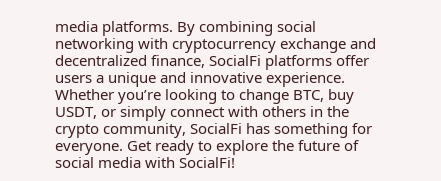media platforms. By combining social networking with cryptocurrency exchange and decentralized finance, SocialFi platforms offer users a unique and innovative experience. Whether you’re looking to change BTC, buy USDT, or simply connect with others in the crypto community, SocialFi has something for everyone. Get ready to explore the future of social media with SocialFi!